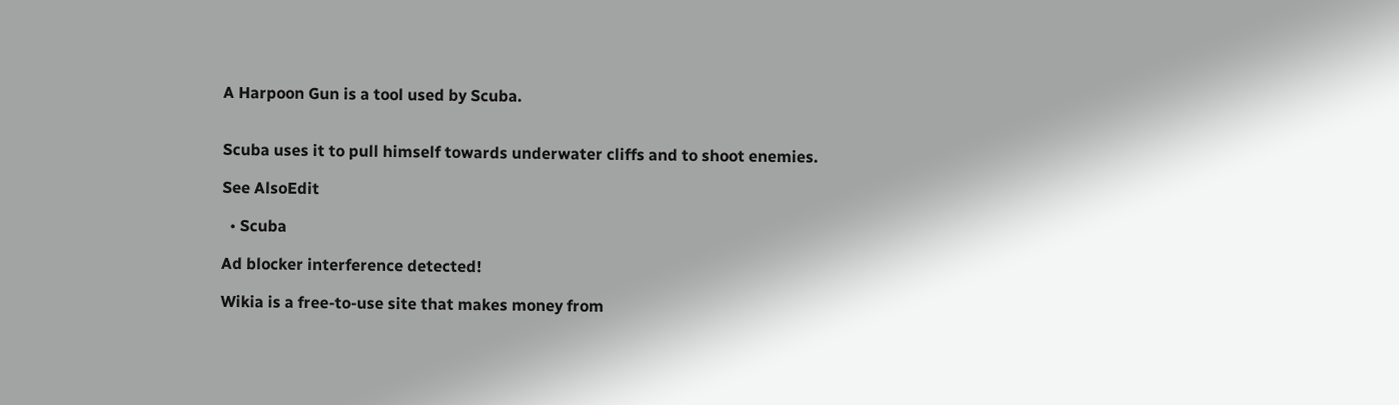A Harpoon Gun is a tool used by Scuba.


Scuba uses it to pull himself towards underwater cliffs and to shoot enemies.

See AlsoEdit

  • Scuba

Ad blocker interference detected!

Wikia is a free-to-use site that makes money from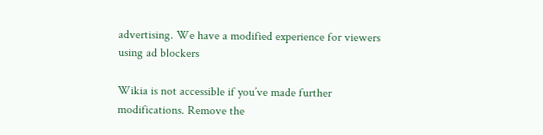advertising. We have a modified experience for viewers using ad blockers

Wikia is not accessible if you’ve made further modifications. Remove the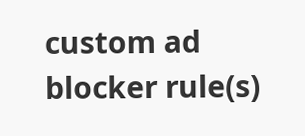custom ad blocker rule(s)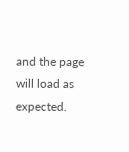and the page will load as expected.